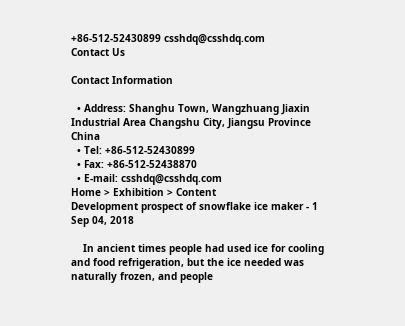+86-512-52430899 csshdq@csshdq.com
Contact Us

Contact Information

  • Address: Shanghu Town, Wangzhuang Jiaxin Industrial Area Changshu City, Jiangsu Province China
  • Tel: +86-512-52430899
  • Fax: +86-512-52438870
  • E-mail: csshdq@csshdq.com
Home > Exhibition > Content
Development prospect of snowflake ice maker - 1
Sep 04, 2018

    In ancient times people had used ice for cooling and food refrigeration, but the ice needed was naturally frozen, and people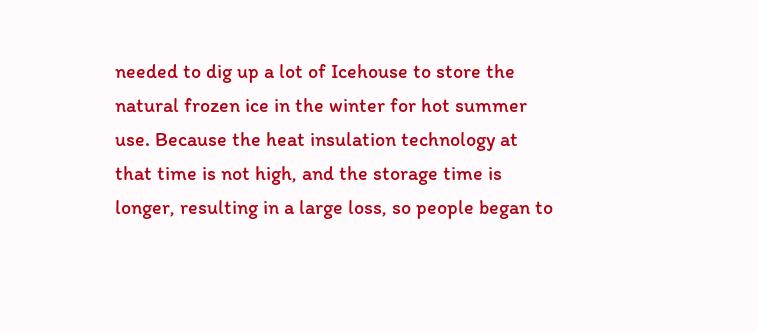needed to dig up a lot of Icehouse to store the natural frozen ice in the winter for hot summer use. Because the heat insulation technology at that time is not high, and the storage time is longer, resulting in a large loss, so people began to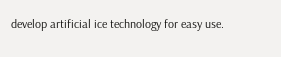develop artificial ice technology for easy use.